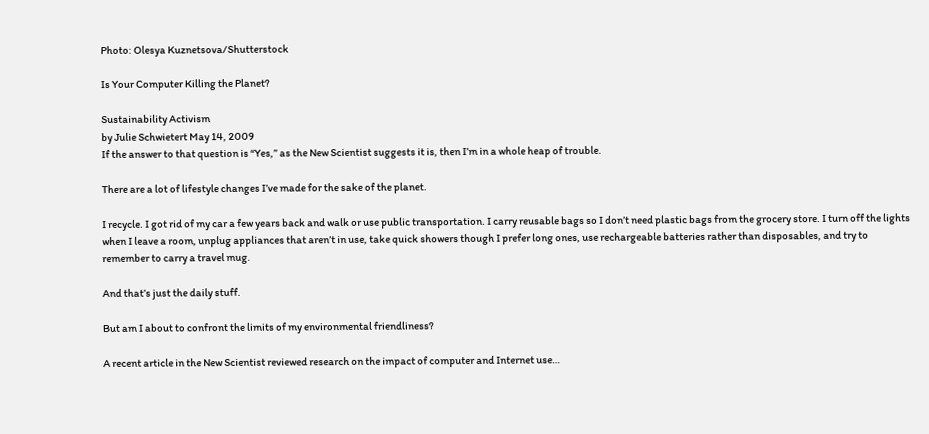Photo: Olesya Kuznetsova/Shutterstock

Is Your Computer Killing the Planet?

Sustainability Activism
by Julie Schwietert May 14, 2009
If the answer to that question is “Yes,” as the New Scientist suggests it is, then I’m in a whole heap of trouble.

There are a lot of lifestyle changes I’ve made for the sake of the planet.

I recycle. I got rid of my car a few years back and walk or use public transportation. I carry reusable bags so I don’t need plastic bags from the grocery store. I turn off the lights when I leave a room, unplug appliances that aren’t in use, take quick showers though I prefer long ones, use rechargeable batteries rather than disposables, and try to remember to carry a travel mug.

And that’s just the daily stuff.

But am I about to confront the limits of my environmental friendliness?

A recent article in the New Scientist reviewed research on the impact of computer and Internet use…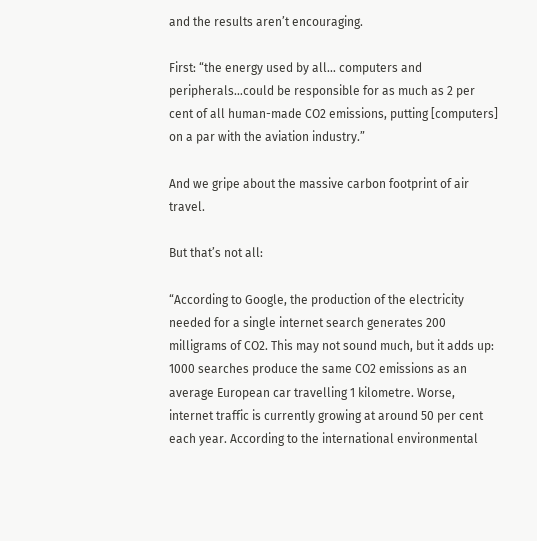and the results aren’t encouraging.

First: “the energy used by all… computers and peripherals…could be responsible for as much as 2 per cent of all human-made CO2 emissions, putting [computers] on a par with the aviation industry.”

And we gripe about the massive carbon footprint of air travel.

But that’s not all:

“According to Google, the production of the electricity needed for a single internet search generates 200 milligrams of CO2. This may not sound much, but it adds up: 1000 searches produce the same CO2 emissions as an average European car travelling 1 kilometre. Worse, internet traffic is currently growing at around 50 per cent each year. According to the international environmental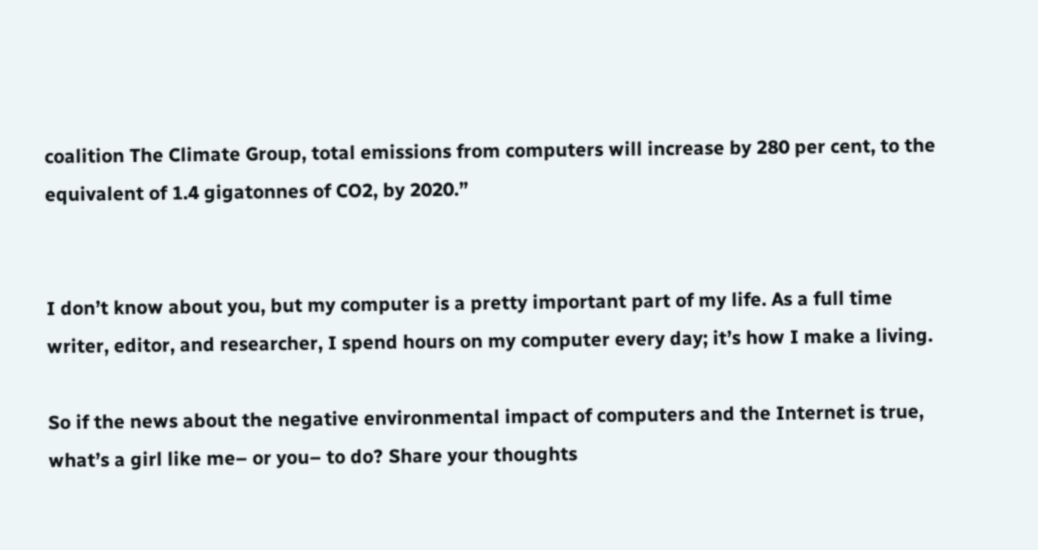coalition The Climate Group, total emissions from computers will increase by 280 per cent, to the equivalent of 1.4 gigatonnes of CO2, by 2020.”


I don’t know about you, but my computer is a pretty important part of my life. As a full time writer, editor, and researcher, I spend hours on my computer every day; it’s how I make a living.

So if the news about the negative environmental impact of computers and the Internet is true, what’s a girl like me– or you– to do? Share your thoughts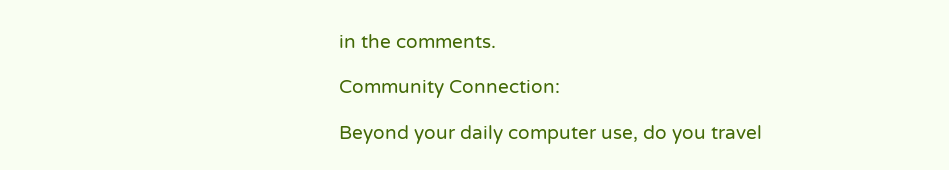in the comments.

Community Connection:

Beyond your daily computer use, do you travel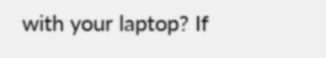with your laptop? If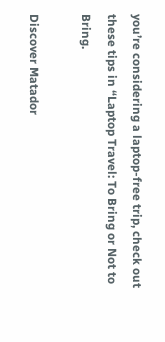you’re considering a laptop-free trip, check out these tips in “Laptop Travel: To Bring or Not to Bring.

Discover Matador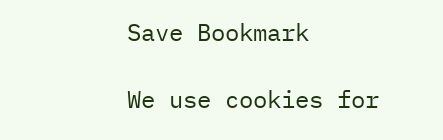Save Bookmark

We use cookies for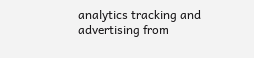analytics tracking and advertising from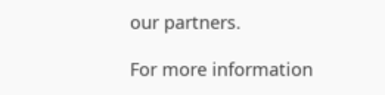our partners.

For more information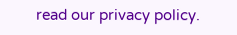read our privacy policy.